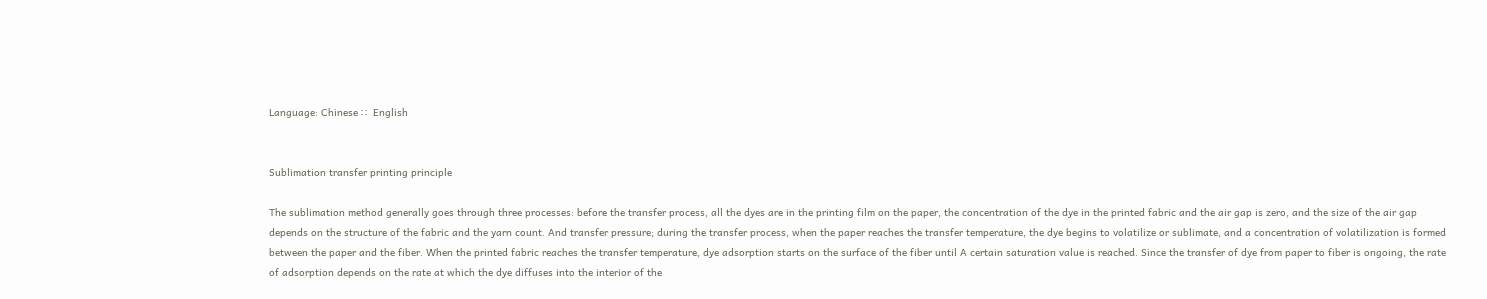Language: Chinese ∷  English


Sublimation transfer printing principle

The sublimation method generally goes through three processes: before the transfer process, all the dyes are in the printing film on the paper, the concentration of the dye in the printed fabric and the air gap is zero, and the size of the air gap depends on the structure of the fabric and the yarn count. And transfer pressure; during the transfer process, when the paper reaches the transfer temperature, the dye begins to volatilize or sublimate, and a concentration of volatilization is formed between the paper and the fiber. When the printed fabric reaches the transfer temperature, dye adsorption starts on the surface of the fiber until A certain saturation value is reached. Since the transfer of dye from paper to fiber is ongoing, the rate of adsorption depends on the rate at which the dye diffuses into the interior of the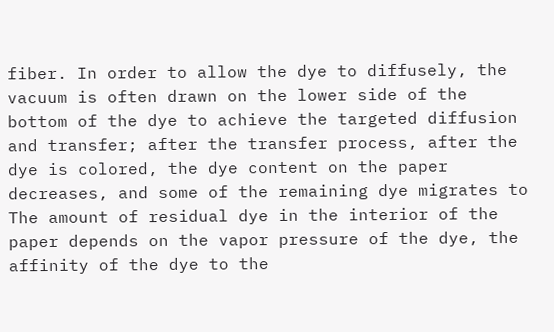fiber. In order to allow the dye to diffusely, the vacuum is often drawn on the lower side of the bottom of the dye to achieve the targeted diffusion and transfer; after the transfer process, after the dye is colored, the dye content on the paper decreases, and some of the remaining dye migrates to The amount of residual dye in the interior of the paper depends on the vapor pressure of the dye, the affinity of the dye to the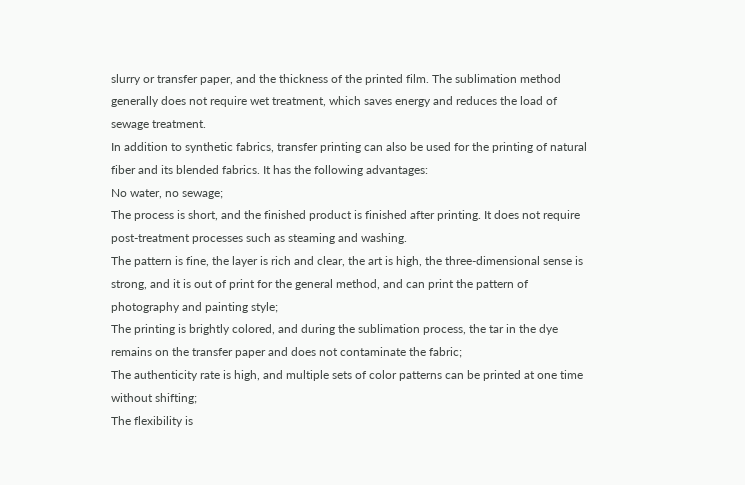slurry or transfer paper, and the thickness of the printed film. The sublimation method generally does not require wet treatment, which saves energy and reduces the load of sewage treatment.
In addition to synthetic fabrics, transfer printing can also be used for the printing of natural fiber and its blended fabrics. It has the following advantages:
No water, no sewage;
The process is short, and the finished product is finished after printing. It does not require post-treatment processes such as steaming and washing.
The pattern is fine, the layer is rich and clear, the art is high, the three-dimensional sense is strong, and it is out of print for the general method, and can print the pattern of photography and painting style;
The printing is brightly colored, and during the sublimation process, the tar in the dye remains on the transfer paper and does not contaminate the fabric;
The authenticity rate is high, and multiple sets of color patterns can be printed at one time without shifting;
The flexibility is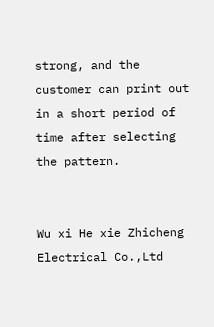strong, and the customer can print out in a short period of time after selecting the pattern.


Wu xi He xie Zhicheng Electrical Co.,Ltd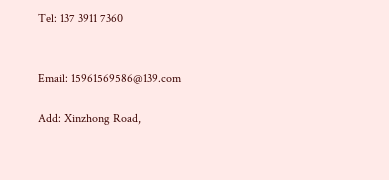Tel: 137 3911 7360


Email: 15961569586@139.com

Add: Xinzhong Road,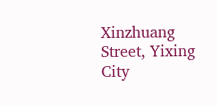Xinzhuang Street, Yixing City